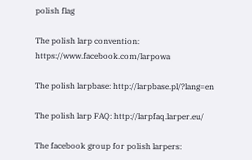polish flag

The polish larp convention: https://www.facebook.com/larpowa

The polish larpbase: http://larpbase.pl/?lang=en

The polish larp FAQ: http://larpfaq.larper.eu/

The facebook group for polish larpers: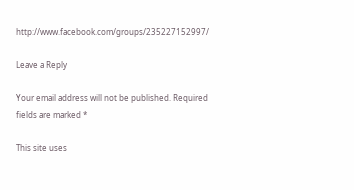http://www.facebook.com/groups/235227152997/

Leave a Reply

Your email address will not be published. Required fields are marked *

This site uses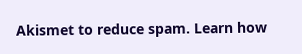Akismet to reduce spam. Learn how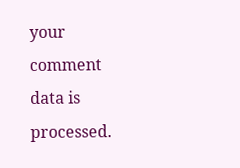your comment data is processed.